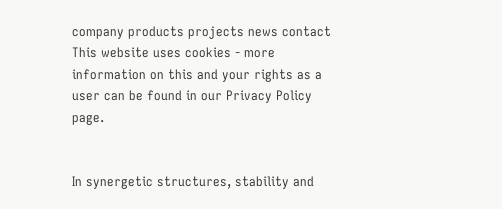company products projects news contact
This website uses cookies - more information on this and your rights as a user can be found in our Privacy Policy page.


In synergetic structures, stability and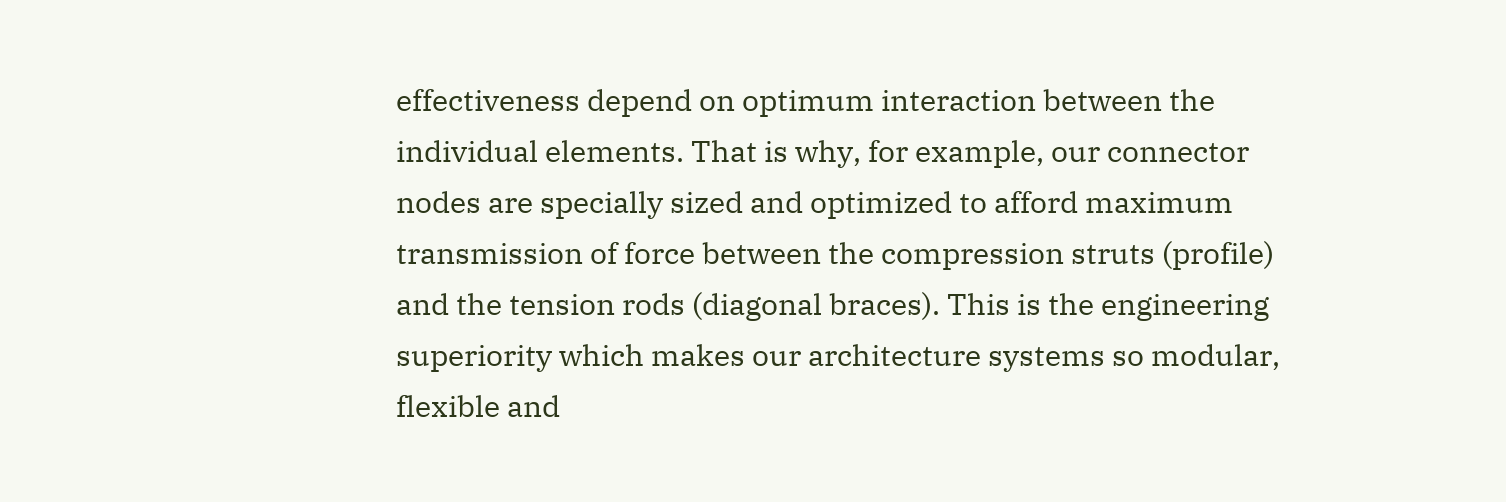effectiveness depend on optimum interaction between the individual elements. That is why, for example, our connector nodes are specially sized and optimized to afford maximum transmission of force between the compression struts (profile) and the tension rods (diagonal braces). This is the engineering superiority which makes our architecture systems so modular, flexible and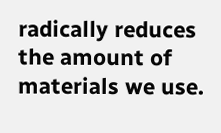radically reduces the amount of materials we use.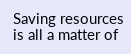Saving resources is all a matter of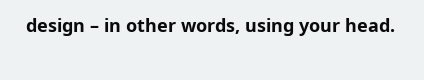design – in other words, using your head.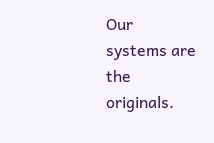Our systems are the originals.